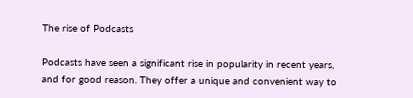The rise of Podcasts

Podcasts have seen a significant rise in popularity in recent years, and for good reason. They offer a unique and convenient way to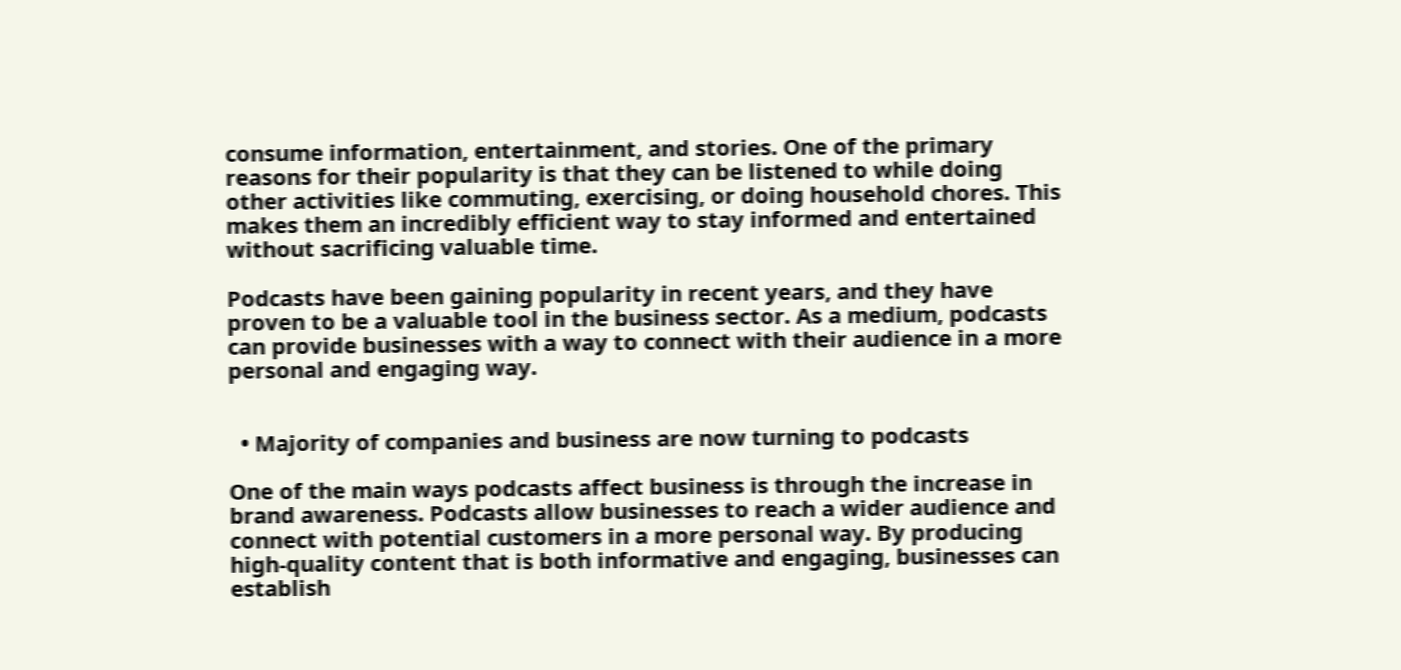consume information, entertainment, and stories. One of the primary reasons for their popularity is that they can be listened to while doing other activities like commuting, exercising, or doing household chores. This makes them an incredibly efficient way to stay informed and entertained without sacrificing valuable time.

Podcasts have been gaining popularity in recent years, and they have proven to be a valuable tool in the business sector. As a medium, podcasts can provide businesses with a way to connect with their audience in a more personal and engaging way.


  • Majority of companies and business are now turning to podcasts

One of the main ways podcasts affect business is through the increase in brand awareness. Podcasts allow businesses to reach a wider audience and connect with potential customers in a more personal way. By producing high-quality content that is both informative and engaging, businesses can establish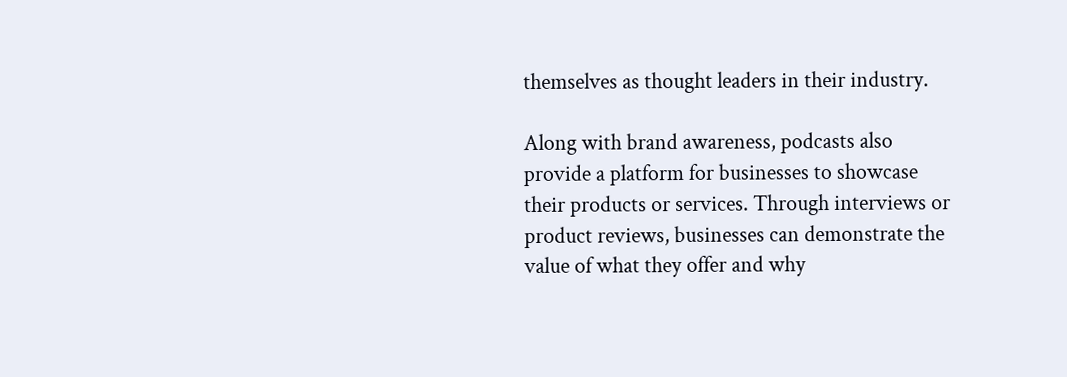themselves as thought leaders in their industry.

Along with brand awareness, podcasts also provide a platform for businesses to showcase their products or services. Through interviews or product reviews, businesses can demonstrate the value of what they offer and why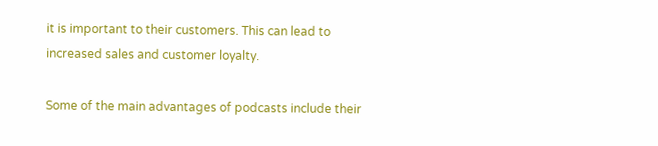it is important to their customers. This can lead to increased sales and customer loyalty.

Some of the main advantages of podcasts include their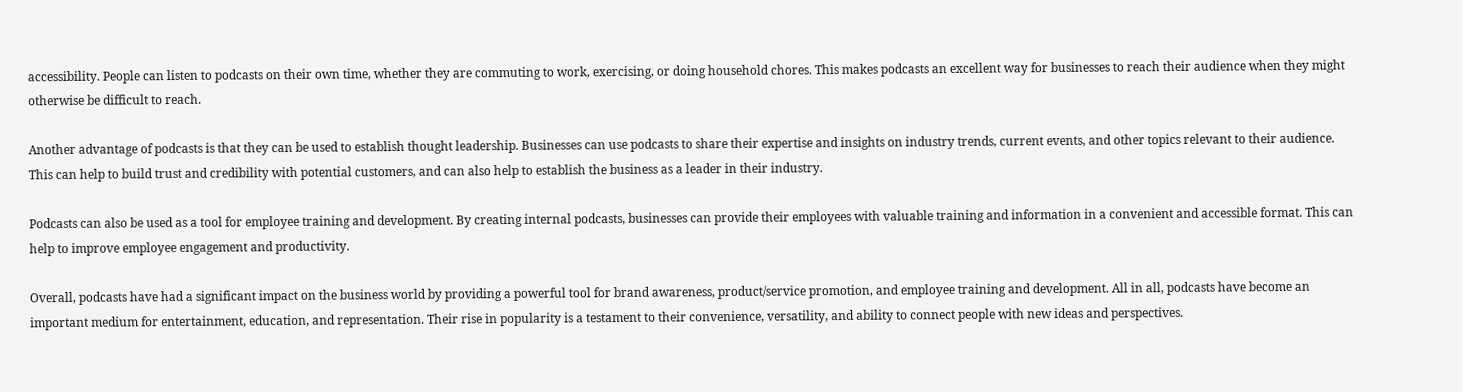accessibility. People can listen to podcasts on their own time, whether they are commuting to work, exercising, or doing household chores. This makes podcasts an excellent way for businesses to reach their audience when they might otherwise be difficult to reach.

Another advantage of podcasts is that they can be used to establish thought leadership. Businesses can use podcasts to share their expertise and insights on industry trends, current events, and other topics relevant to their audience. This can help to build trust and credibility with potential customers, and can also help to establish the business as a leader in their industry.

Podcasts can also be used as a tool for employee training and development. By creating internal podcasts, businesses can provide their employees with valuable training and information in a convenient and accessible format. This can help to improve employee engagement and productivity.

Overall, podcasts have had a significant impact on the business world by providing a powerful tool for brand awareness, product/service promotion, and employee training and development. All in all, podcasts have become an important medium for entertainment, education, and representation. Their rise in popularity is a testament to their convenience, versatility, and ability to connect people with new ideas and perspectives.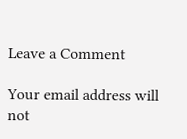Leave a Comment

Your email address will not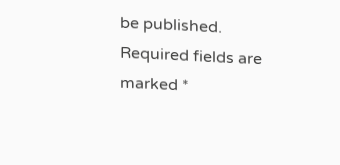be published. Required fields are marked *